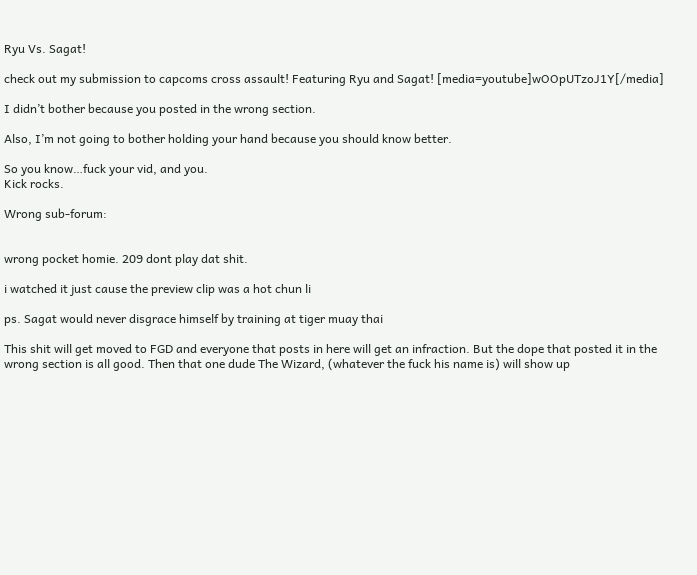Ryu Vs. Sagat!

check out my submission to capcoms cross assault! Featuring Ryu and Sagat! [media=youtube]wOOpUTzoJ1Y[/media]

I didn’t bother because you posted in the wrong section.

Also, I’m not going to bother holding your hand because you should know better.

So you know…fuck your vid, and you.
Kick rocks.

Wrong sub-forum:


wrong pocket homie. 209 dont play dat shit.

i watched it just cause the preview clip was a hot chun li

ps. Sagat would never disgrace himself by training at tiger muay thai

This shit will get moved to FGD and everyone that posts in here will get an infraction. But the dope that posted it in the wrong section is all good. Then that one dude The Wizard, (whatever the fuck his name is) will show up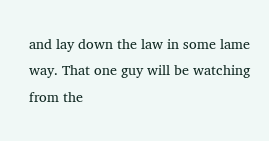and lay down the law in some lame way. That one guy will be watching from the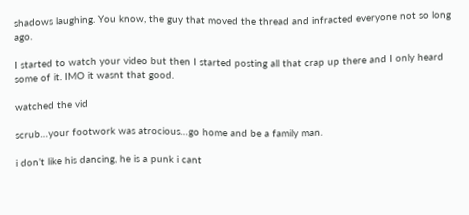shadows laughing. You know, the guy that moved the thread and infracted everyone not so long ago.

I started to watch your video but then I started posting all that crap up there and I only heard some of it. IMO it wasnt that good.

watched the vid

scrub…your footwork was atrocious…go home and be a family man.

i don’t like his dancing, he is a punk i cant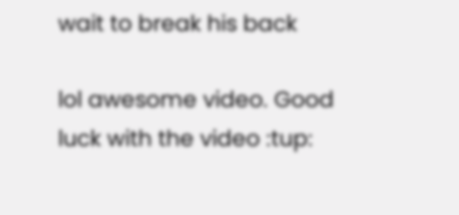wait to break his back

lol awesome video. Good luck with the video :tup: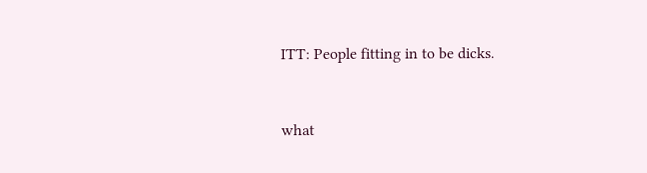ITT: People fitting in to be dicks.


what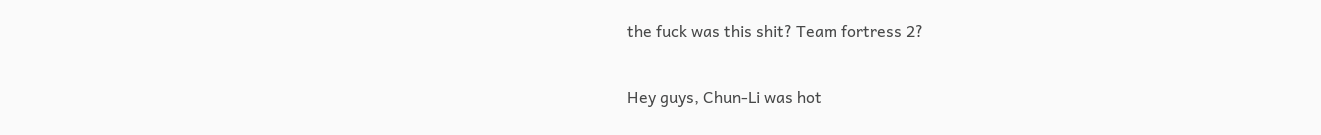the fuck was this shit? Team fortress 2?

Hey guys, Chun-Li was hot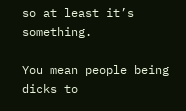so at least it’s something.

You mean people being dicks to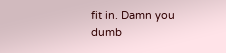fit in. Damn you dumb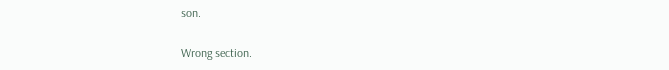son.

Wrong section.